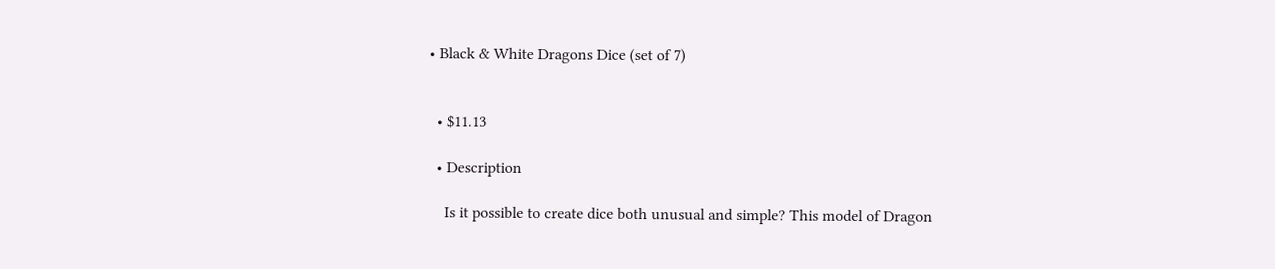• Black & White Dragons Dice (set of 7)


  • $11.13

  • Description

    Is it possible to create dice both unusual and simple? This model of Dragon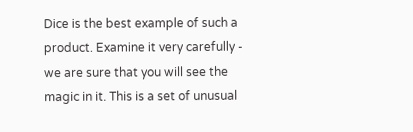Dice is the best example of such a product. Examine it very carefully - we are sure that you will see the magic in it. This is a set of unusual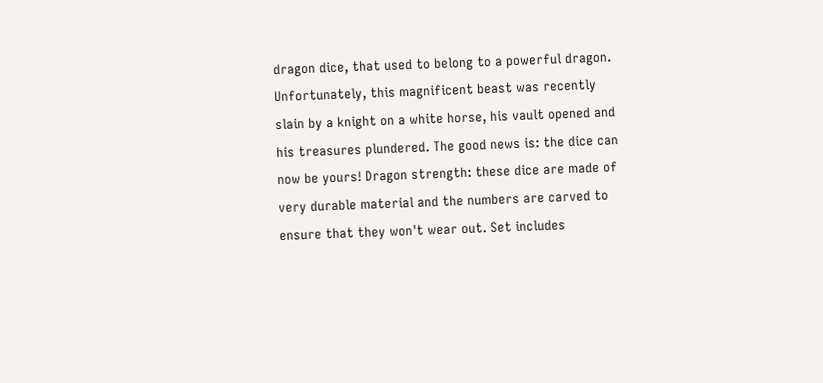dragon dice, that used to belong to a powerful dragon. Unfortunately, this magnificent beast was recently slain by a knight on a white horse, his vault opened and his treasures plundered. The good news is: the dice can now be yours! Dragon strength: these dice are made of very durable material and the numbers are carved to ensure that they won't wear out. Set includes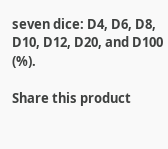seven dice: D4, D6, D8, D10, D12, D20, and D100 (%).

Share this product